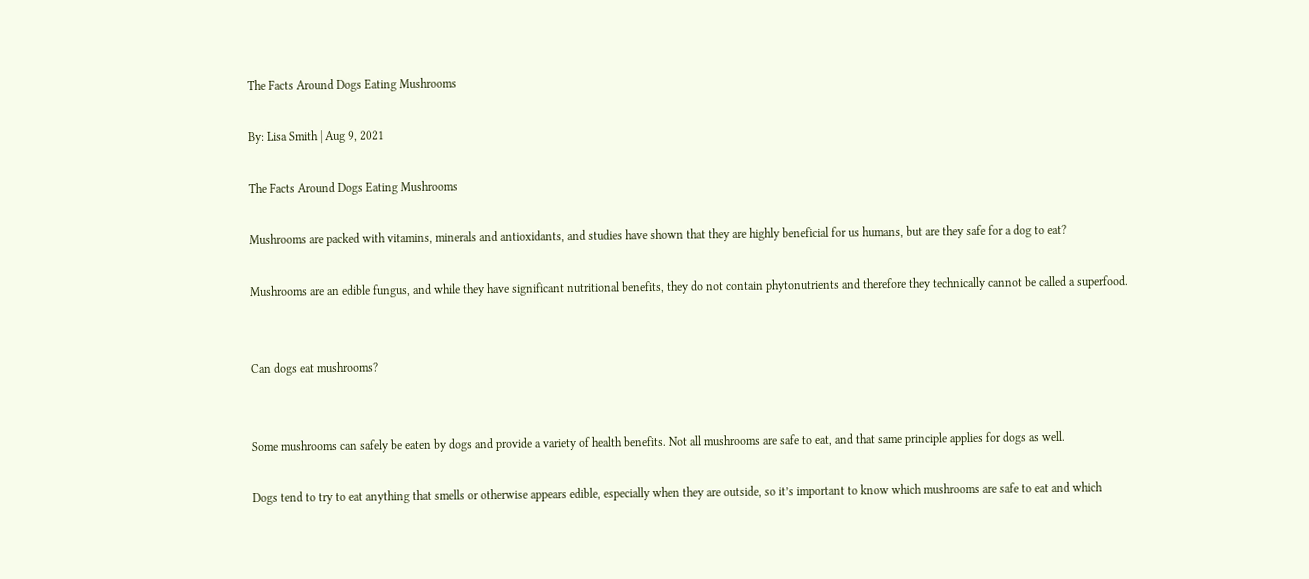The Facts Around Dogs Eating Mushrooms

By: Lisa Smith | Aug 9, 2021

The Facts Around Dogs Eating Mushrooms

Mushrooms are packed with vitamins, minerals and antioxidants, and studies have shown that they are highly beneficial for us humans, but are they safe for a dog to eat?

Mushrooms are an edible fungus, and while they have significant nutritional benefits, they do not contain phytonutrients and therefore they technically cannot be called a superfood.


Can dogs eat mushrooms?


Some mushrooms can safely be eaten by dogs and provide a variety of health benefits. Not all mushrooms are safe to eat, and that same principle applies for dogs as well.

Dogs tend to try to eat anything that smells or otherwise appears edible, especially when they are outside, so it’s important to know which mushrooms are safe to eat and which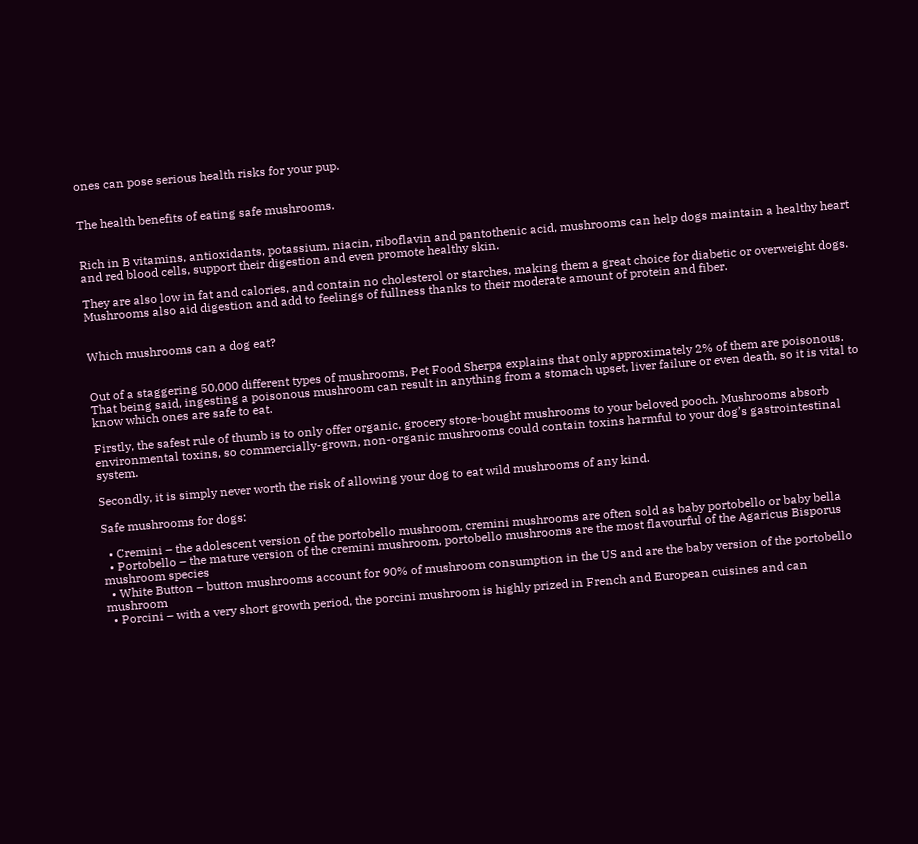ones can pose serious health risks for your pup.


The health benefits of eating safe mushrooms.


Rich in B vitamins, antioxidants, potassium, niacin, riboflavin and pantothenic acid, mushrooms can help dogs maintain a healthy heart and red blood cells, support their digestion and even promote healthy skin.

They are also low in fat and calories, and contain no cholesterol or starches, making them a great choice for diabetic or overweight dogs. Mushrooms also aid digestion and add to feelings of fullness thanks to their moderate amount of protein and fiber.


Which mushrooms can a dog eat?


Out of a staggering 50,000 different types of mushrooms, Pet Food Sherpa explains that only approximately 2% of them are poisonous. That being said, ingesting a poisonous mushroom can result in anything from a stomach upset, liver failure or even death, so it is vital to know which ones are safe to eat.

Firstly, the safest rule of thumb is to only offer organic, grocery store-bought mushrooms to your beloved pooch. Mushrooms absorb environmental toxins, so commercially-grown, non-organic mushrooms could contain toxins harmful to your dog’s gastrointestinal system.

Secondly, it is simply never worth the risk of allowing your dog to eat wild mushrooms of any kind.

Safe mushrooms for dogs:

  • Cremini – the adolescent version of the portobello mushroom, cremini mushrooms are often sold as baby portobello or baby bella
  • Portobello – the mature version of the cremini mushroom, portobello mushrooms are the most flavourful of the Agaricus Bisporus mushroom species
  • White Button – button mushrooms account for 90% of mushroom consumption in the US and are the baby version of the portobello mushroom
  • Porcini – with a very short growth period, the porcini mushroom is highly prized in French and European cuisines and can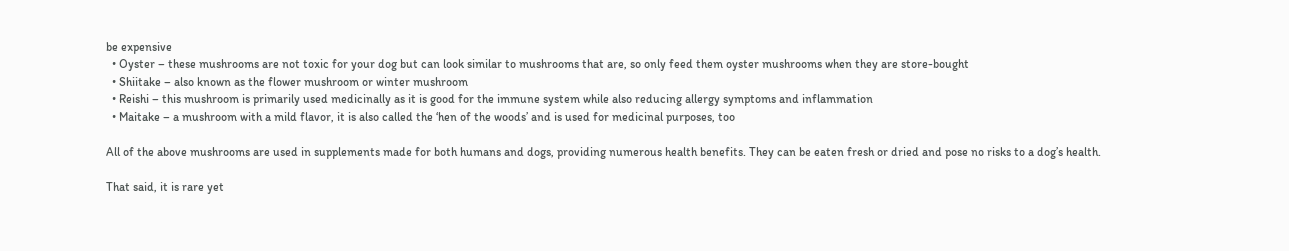be expensive
  • Oyster – these mushrooms are not toxic for your dog but can look similar to mushrooms that are, so only feed them oyster mushrooms when they are store-bought
  • Shiitake – also known as the flower mushroom or winter mushroom
  • Reishi – this mushroom is primarily used medicinally as it is good for the immune system while also reducing allergy symptoms and inflammation
  • Maitake – a mushroom with a mild flavor, it is also called the ‘hen of the woods’ and is used for medicinal purposes, too

All of the above mushrooms are used in supplements made for both humans and dogs, providing numerous health benefits. They can be eaten fresh or dried and pose no risks to a dog’s health.

That said, it is rare yet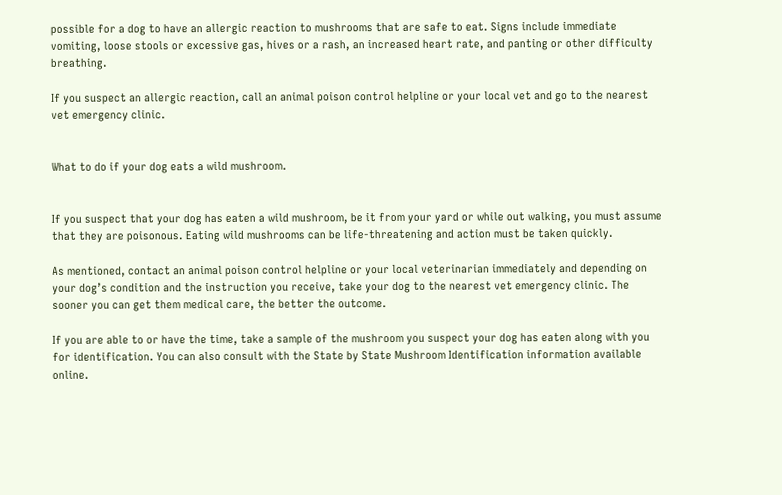possible for a dog to have an allergic reaction to mushrooms that are safe to eat. Signs include immediate vomiting, loose stools or excessive gas, hives or a rash, an increased heart rate, and panting or other difficulty breathing.

If you suspect an allergic reaction, call an animal poison control helpline or your local vet and go to the nearest vet emergency clinic.


What to do if your dog eats a wild mushroom.


If you suspect that your dog has eaten a wild mushroom, be it from your yard or while out walking, you must assume that they are poisonous. Eating wild mushrooms can be life-threatening and action must be taken quickly.

As mentioned, contact an animal poison control helpline or your local veterinarian immediately and depending on your dog’s condition and the instruction you receive, take your dog to the nearest vet emergency clinic. The sooner you can get them medical care, the better the outcome.

If you are able to or have the time, take a sample of the mushroom you suspect your dog has eaten along with you for identification. You can also consult with the State by State Mushroom Identification information available online.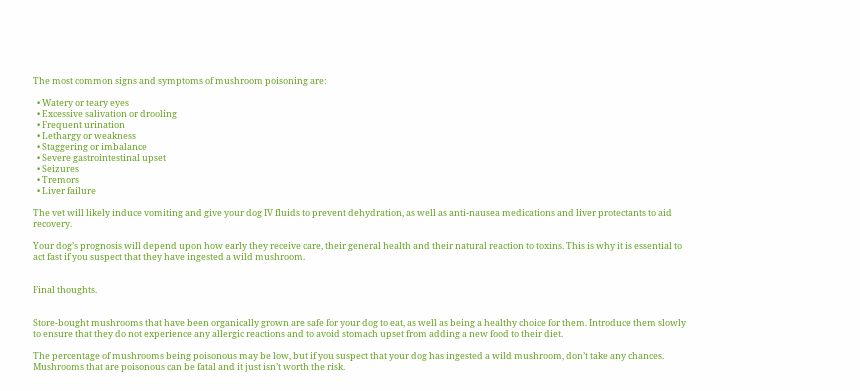The most common signs and symptoms of mushroom poisoning are:

  • Watery or teary eyes
  • Excessive salivation or drooling
  • Frequent urination
  • Lethargy or weakness
  • Staggering or imbalance
  • Severe gastrointestinal upset
  • Seizures
  • Tremors
  • Liver failure

The vet will likely induce vomiting and give your dog IV fluids to prevent dehydration, as well as anti-nausea medications and liver protectants to aid recovery.

Your dog’s prognosis will depend upon how early they receive care, their general health and their natural reaction to toxins. This is why it is essential to act fast if you suspect that they have ingested a wild mushroom.


Final thoughts.


Store-bought mushrooms that have been organically grown are safe for your dog to eat, as well as being a healthy choice for them. Introduce them slowly to ensure that they do not experience any allergic reactions and to avoid stomach upset from adding a new food to their diet.

The percentage of mushrooms being poisonous may be low, but if you suspect that your dog has ingested a wild mushroom, don’t take any chances. Mushrooms that are poisonous can be fatal and it just isn’t worth the risk.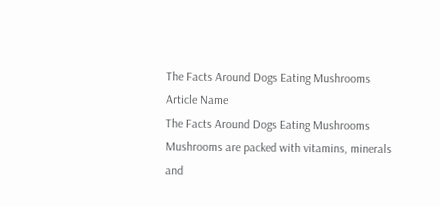The Facts Around Dogs Eating Mushrooms
Article Name
The Facts Around Dogs Eating Mushrooms
Mushrooms are packed with vitamins, minerals and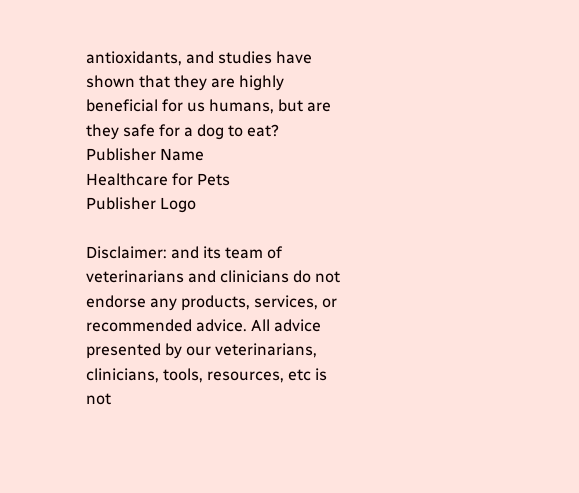antioxidants, and studies have shown that they are highly beneficial for us humans, but are they safe for a dog to eat?
Publisher Name
Healthcare for Pets
Publisher Logo

Disclaimer: and its team of veterinarians and clinicians do not endorse any products, services, or recommended advice. All advice presented by our veterinarians, clinicians, tools, resources, etc is not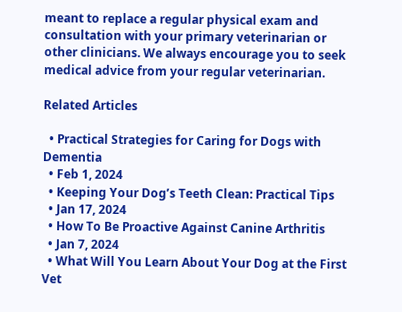meant to replace a regular physical exam and consultation with your primary veterinarian or other clinicians. We always encourage you to seek medical advice from your regular veterinarian.

Related Articles

  • Practical Strategies for Caring for Dogs with Dementia
  • Feb 1, 2024
  • Keeping Your Dog’s Teeth Clean: Practical Tips
  • Jan 17, 2024
  • How To Be Proactive Against Canine Arthritis
  • Jan 7, 2024
  • What Will You Learn About Your Dog at the First Vet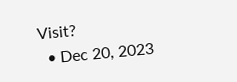Visit?
  • Dec 20, 2023